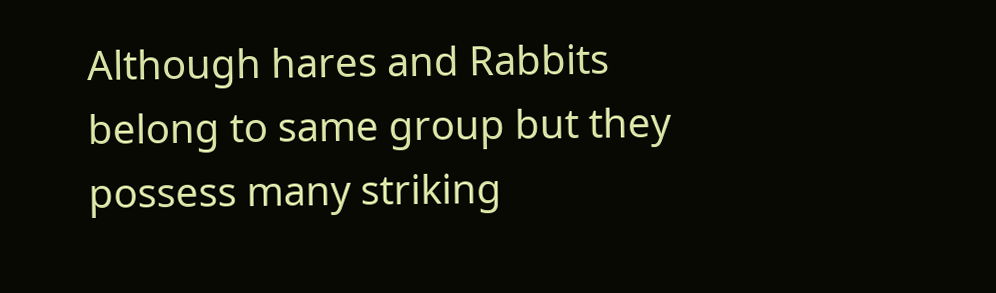Although hares and Rabbits belong to same group but they possess many striking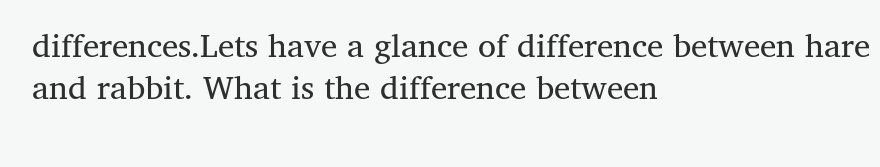differences.Lets have a glance of difference between hare and rabbit. What is the difference between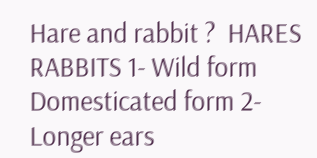Hare and rabbit ?  HARES RABBITS 1- Wild form Domesticated form 2- Longer ears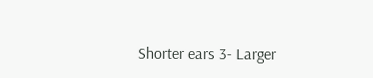Shorter ears 3- Larger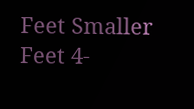Feet Smaller Feet 4-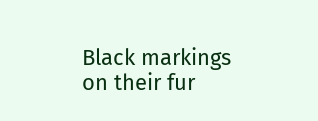Black markings on their fur